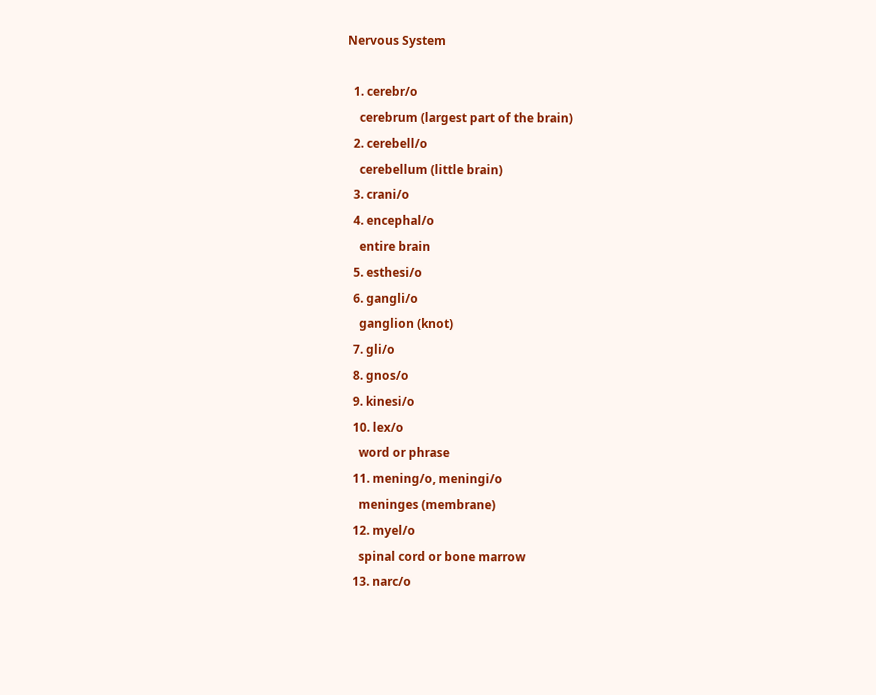Nervous System

  1. cerebr/o
    cerebrum (largest part of the brain)
  2. cerebell/o
    cerebellum (little brain)
  3. crani/o
  4. encephal/o
    entire brain
  5. esthesi/o
  6. gangli/o
    ganglion (knot)
  7. gli/o
  8. gnos/o
  9. kinesi/o
  10. lex/o
    word or phrase
  11. mening/o, meningi/o
    meninges (membrane)
  12. myel/o
    spinal cord or bone marrow
  13. narc/o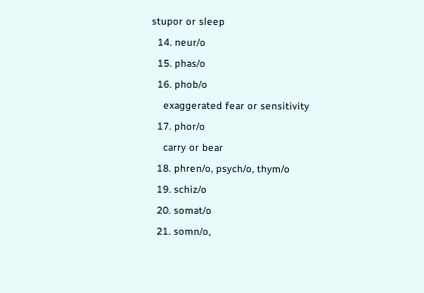stupor or sleep
  14. neur/o
  15. phas/o
  16. phob/o
    exaggerated fear or sensitivity
  17. phor/o
    carry or bear
  18. phren/o, psych/o, thym/o
  19. schiz/o
  20. somat/o
  21. somn/o,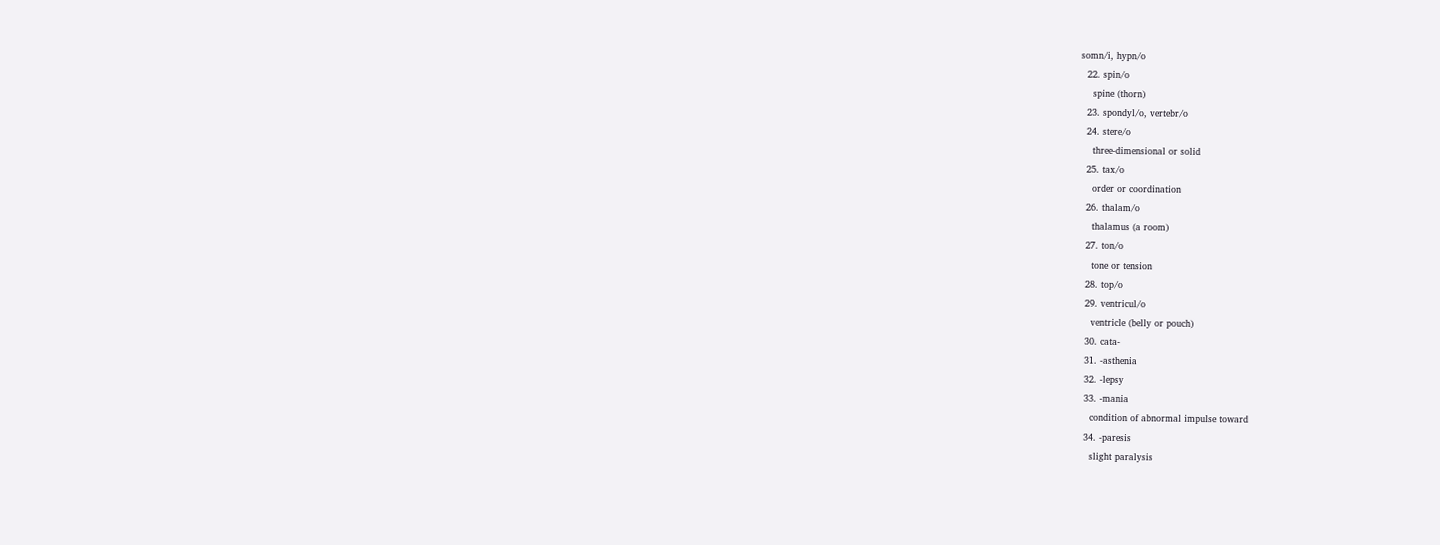somn/i, hypn/o
  22. spin/o
    spine (thorn)
  23. spondyl/o, vertebr/o
  24. stere/o
    three-dimensional or solid
  25. tax/o
    order or coordination
  26. thalam/o
    thalamus (a room)
  27. ton/o
    tone or tension
  28. top/o
  29. ventricul/o
    ventricle (belly or pouch)
  30. cata-
  31. -asthenia
  32. -lepsy
  33. -mania
    condition of abnormal impulse toward
  34. -paresis
    slight paralysis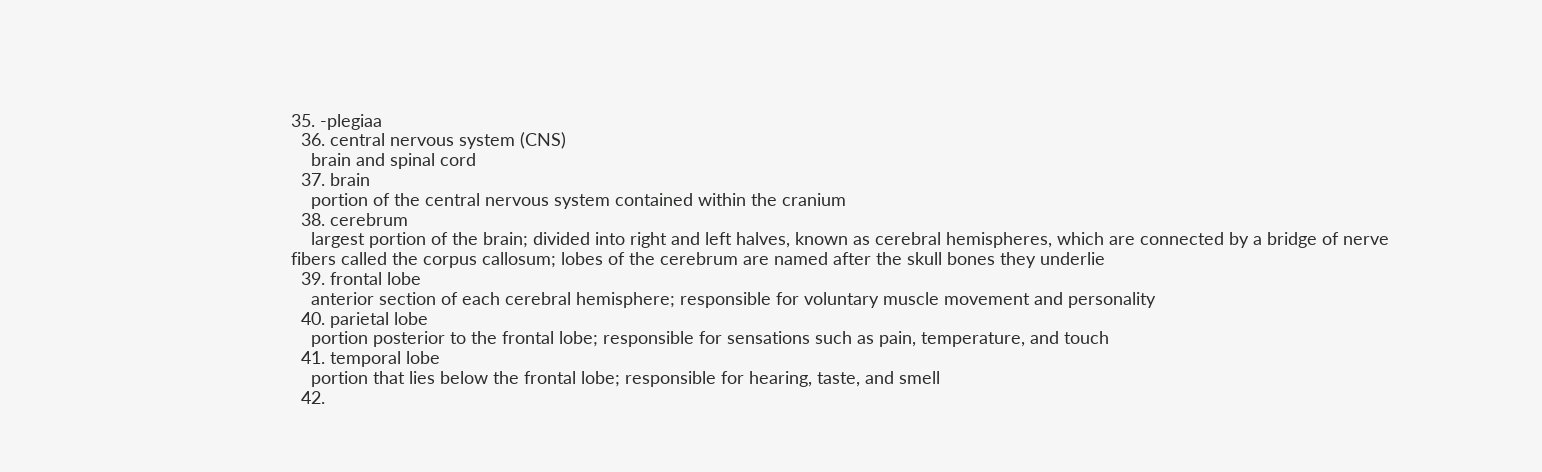35. -plegiaa
  36. central nervous system (CNS)
    brain and spinal cord
  37. brain
    portion of the central nervous system contained within the cranium
  38. cerebrum
    largest portion of the brain; divided into right and left halves, known as cerebral hemispheres, which are connected by a bridge of nerve fibers called the corpus callosum; lobes of the cerebrum are named after the skull bones they underlie
  39. frontal lobe
    anterior section of each cerebral hemisphere; responsible for voluntary muscle movement and personality
  40. parietal lobe
    portion posterior to the frontal lobe; responsible for sensations such as pain, temperature, and touch
  41. temporal lobe
    portion that lies below the frontal lobe; responsible for hearing, taste, and smell
  42.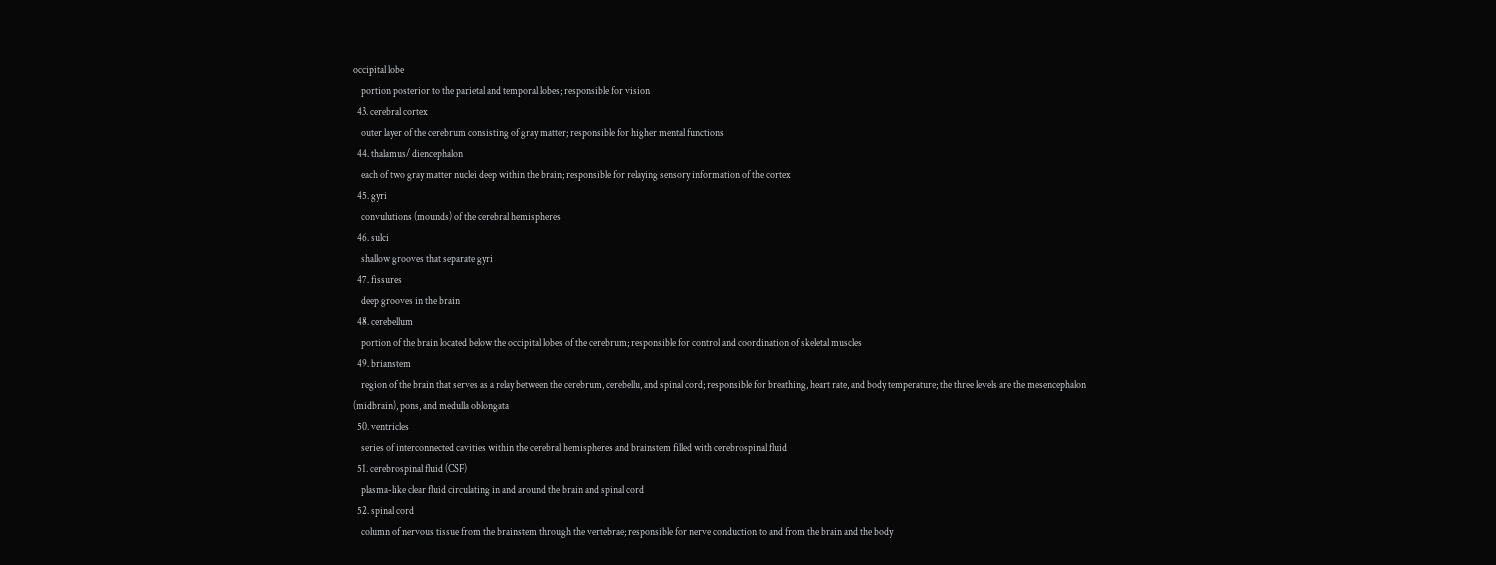occipital lobe
    portion posterior to the parietal and temporal lobes; responsible for vision
  43. cerebral cortex
    outer layer of the cerebrum consisting of gray matter; responsible for higher mental functions
  44. thalamus/ diencephalon
    each of two gray matter nuclei deep within the brain; responsible for relaying sensory information of the cortex
  45. gyri
    convulutions (mounds) of the cerebral hemispheres
  46. sulci
    shallow grooves that separate gyri
  47. fissures
    deep grooves in the brain
  48. cerebellum
    portion of the brain located below the occipital lobes of the cerebrum; responsible for control and coordination of skeletal muscles
  49. brianstem
    region of the brain that serves as a relay between the cerebrum, cerebellu, and spinal cord; responsible for breathing, heart rate, and body temperature; the three levels are the mesencephalon (midbrain), pons, and medulla oblongata
  50. ventricles
    series of interconnected cavities within the cerebral hemispheres and brainstem filled with cerebrospinal fluid
  51. cerebrospinal fluid (CSF)
    plasma-like clear fluid circulating in and around the brain and spinal cord
  52. spinal cord
    column of nervous tissue from the brainstem through the vertebrae; responsible for nerve conduction to and from the brain and the body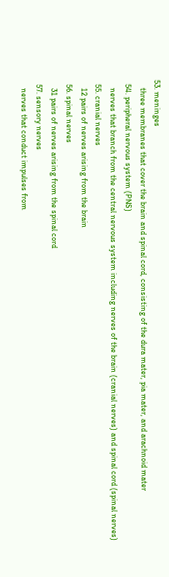53. meninges
    three membranes that cover the brain and spinal cord, consisting of the dura mater, pia mater, and arachnoid mater
  54. peripheral nervous system (PNS)
    nerves that branch from the central nervous system including nerves of the brain (cranial nerves) and spinal cord (spinal nerves)
  55. cranial nerves
    12 pairs of nerves arising from the brain
  56. spinal nerves
    31 pairs of nerves arising from the spinal cord
  57. sensory nerves
    nerves that conduct impulses from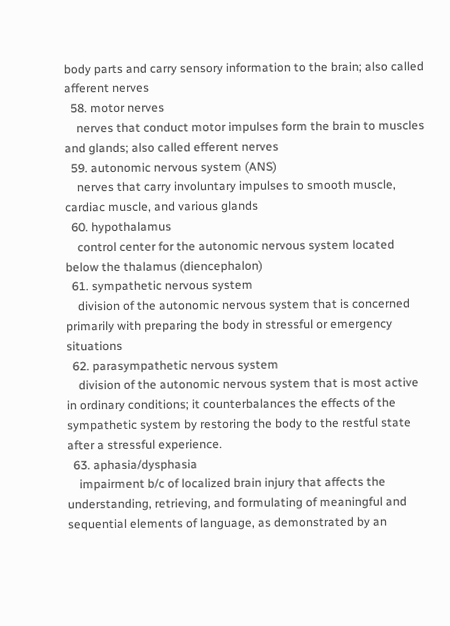body parts and carry sensory information to the brain; also called afferent nerves
  58. motor nerves
    nerves that conduct motor impulses form the brain to muscles and glands; also called efferent nerves
  59. autonomic nervous system (ANS)
    nerves that carry involuntary impulses to smooth muscle, cardiac muscle, and various glands
  60. hypothalamus
    control center for the autonomic nervous system located below the thalamus (diencephalon)
  61. sympathetic nervous system
    division of the autonomic nervous system that is concerned primarily with preparing the body in stressful or emergency situations
  62. parasympathetic nervous system
    division of the autonomic nervous system that is most active in ordinary conditions; it counterbalances the effects of the sympathetic system by restoring the body to the restful state after a stressful experience.
  63. aphasia/dysphasia
    impairment b/c of localized brain injury that affects the understanding, retrieving, and formulating of meaningful and sequential elements of language, as demonstrated by an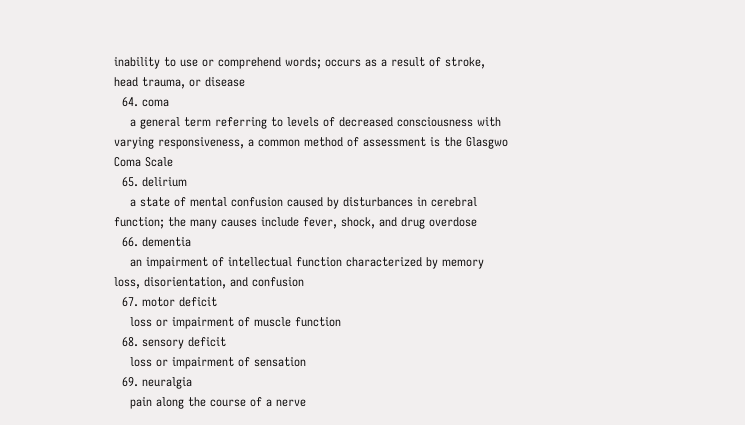inability to use or comprehend words; occurs as a result of stroke, head trauma, or disease
  64. coma
    a general term referring to levels of decreased consciousness with varying responsiveness, a common method of assessment is the Glasgwo Coma Scale
  65. delirium
    a state of mental confusion caused by disturbances in cerebral function; the many causes include fever, shock, and drug overdose
  66. dementia
    an impairment of intellectual function characterized by memory loss, disorientation, and confusion
  67. motor deficit
    loss or impairment of muscle function
  68. sensory deficit
    loss or impairment of sensation
  69. neuralgia
    pain along the course of a nerve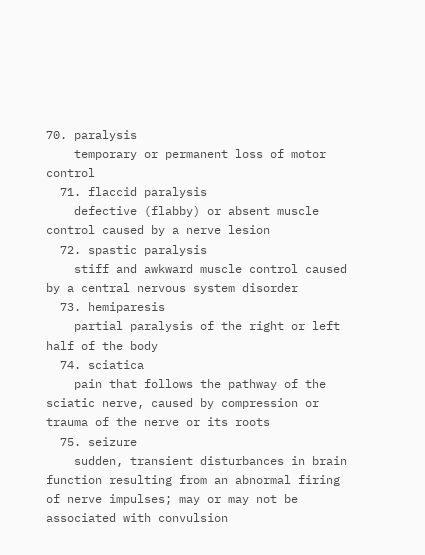70. paralysis
    temporary or permanent loss of motor control
  71. flaccid paralysis
    defective (flabby) or absent muscle control caused by a nerve lesion
  72. spastic paralysis
    stiff and awkward muscle control caused by a central nervous system disorder
  73. hemiparesis
    partial paralysis of the right or left half of the body
  74. sciatica
    pain that follows the pathway of the sciatic nerve, caused by compression or trauma of the nerve or its roots
  75. seizure
    sudden, transient disturbances in brain function resulting from an abnormal firing of nerve impulses; may or may not be associated with convulsion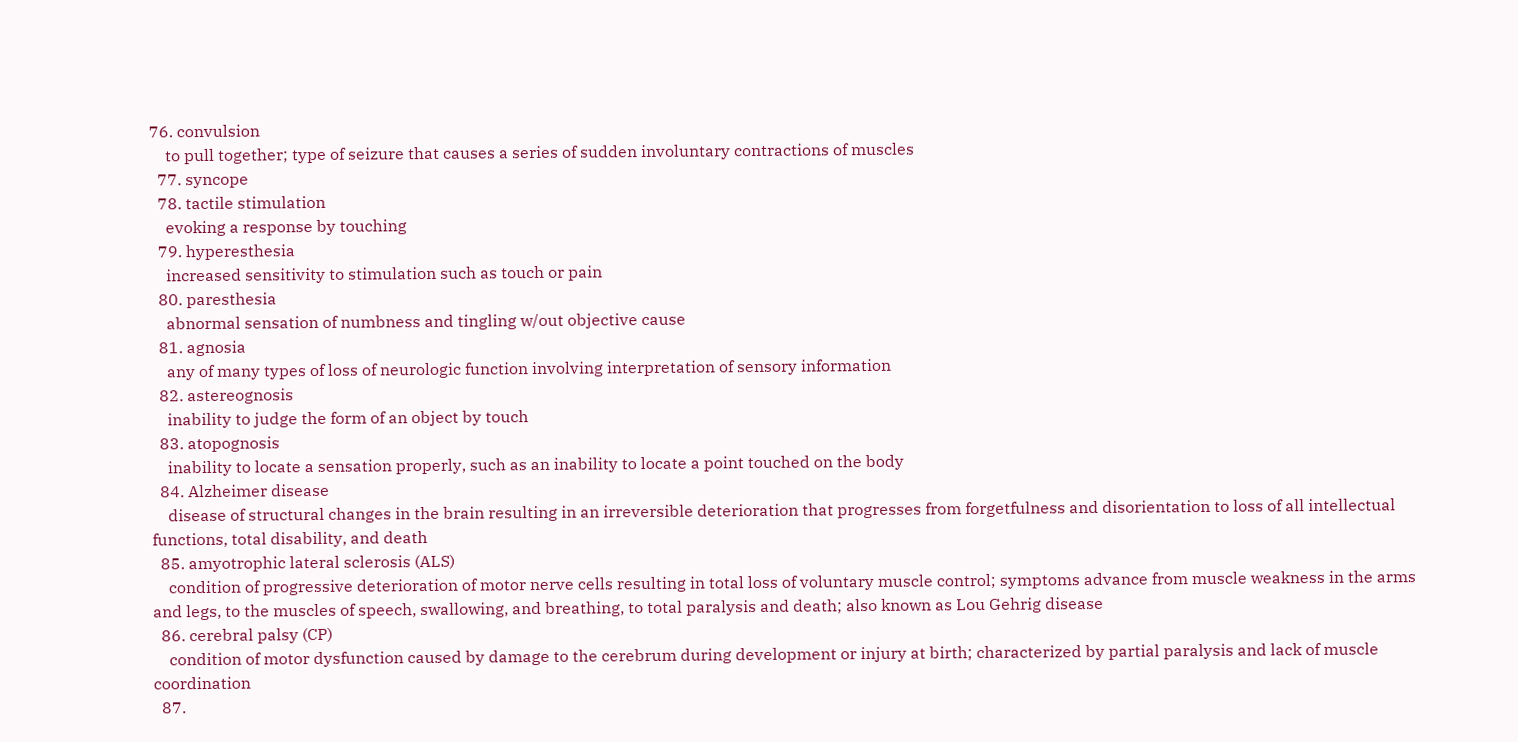76. convulsion
    to pull together; type of seizure that causes a series of sudden involuntary contractions of muscles
  77. syncope
  78. tactile stimulation
    evoking a response by touching
  79. hyperesthesia
    increased sensitivity to stimulation such as touch or pain
  80. paresthesia
    abnormal sensation of numbness and tingling w/out objective cause
  81. agnosia
    any of many types of loss of neurologic function involving interpretation of sensory information
  82. astereognosis
    inability to judge the form of an object by touch
  83. atopognosis
    inability to locate a sensation properly, such as an inability to locate a point touched on the body
  84. Alzheimer disease
    disease of structural changes in the brain resulting in an irreversible deterioration that progresses from forgetfulness and disorientation to loss of all intellectual functions, total disability, and death
  85. amyotrophic lateral sclerosis (ALS)
    condition of progressive deterioration of motor nerve cells resulting in total loss of voluntary muscle control; symptoms advance from muscle weakness in the arms and legs, to the muscles of speech, swallowing, and breathing, to total paralysis and death; also known as Lou Gehrig disease
  86. cerebral palsy (CP)
    condition of motor dysfunction caused by damage to the cerebrum during development or injury at birth; characterized by partial paralysis and lack of muscle coordination
  87.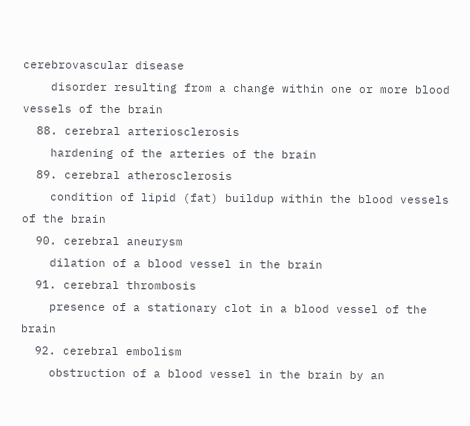cerebrovascular disease
    disorder resulting from a change within one or more blood vessels of the brain
  88. cerebral arteriosclerosis
    hardening of the arteries of the brain
  89. cerebral atherosclerosis
    condition of lipid (fat) buildup within the blood vessels of the brain
  90. cerebral aneurysm
    dilation of a blood vessel in the brain
  91. cerebral thrombosis
    presence of a stationary clot in a blood vessel of the brain
  92. cerebral embolism
    obstruction of a blood vessel in the brain by an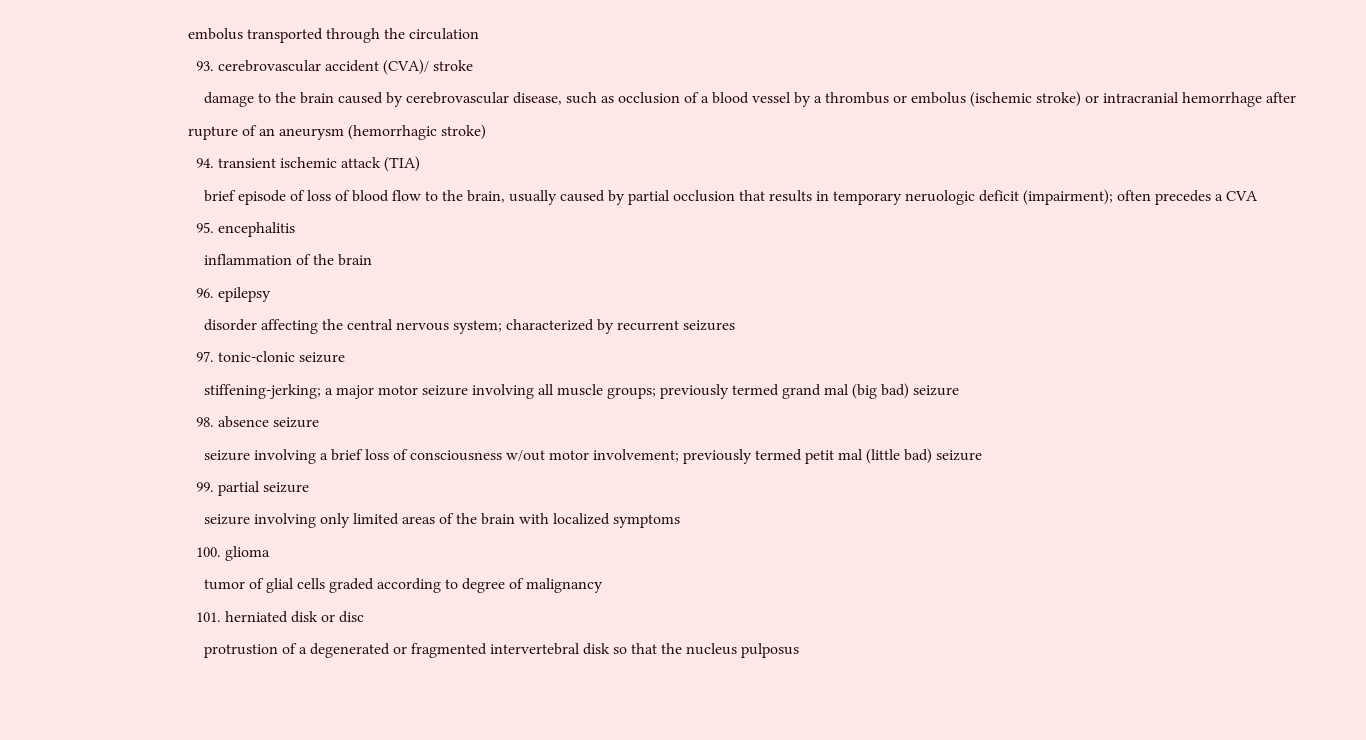embolus transported through the circulation
  93. cerebrovascular accident (CVA)/ stroke
    damage to the brain caused by cerebrovascular disease, such as occlusion of a blood vessel by a thrombus or embolus (ischemic stroke) or intracranial hemorrhage after rupture of an aneurysm (hemorrhagic stroke)
  94. transient ischemic attack (TIA)
    brief episode of loss of blood flow to the brain, usually caused by partial occlusion that results in temporary neruologic deficit (impairment); often precedes a CVA
  95. encephalitis
    inflammation of the brain
  96. epilepsy
    disorder affecting the central nervous system; characterized by recurrent seizures
  97. tonic-clonic seizure
    stiffening-jerking; a major motor seizure involving all muscle groups; previously termed grand mal (big bad) seizure
  98. absence seizure
    seizure involving a brief loss of consciousness w/out motor involvement; previously termed petit mal (little bad) seizure
  99. partial seizure
    seizure involving only limited areas of the brain with localized symptoms
  100. glioma
    tumor of glial cells graded according to degree of malignancy
  101. herniated disk or disc
    protrustion of a degenerated or fragmented intervertebral disk so that the nucleus pulposus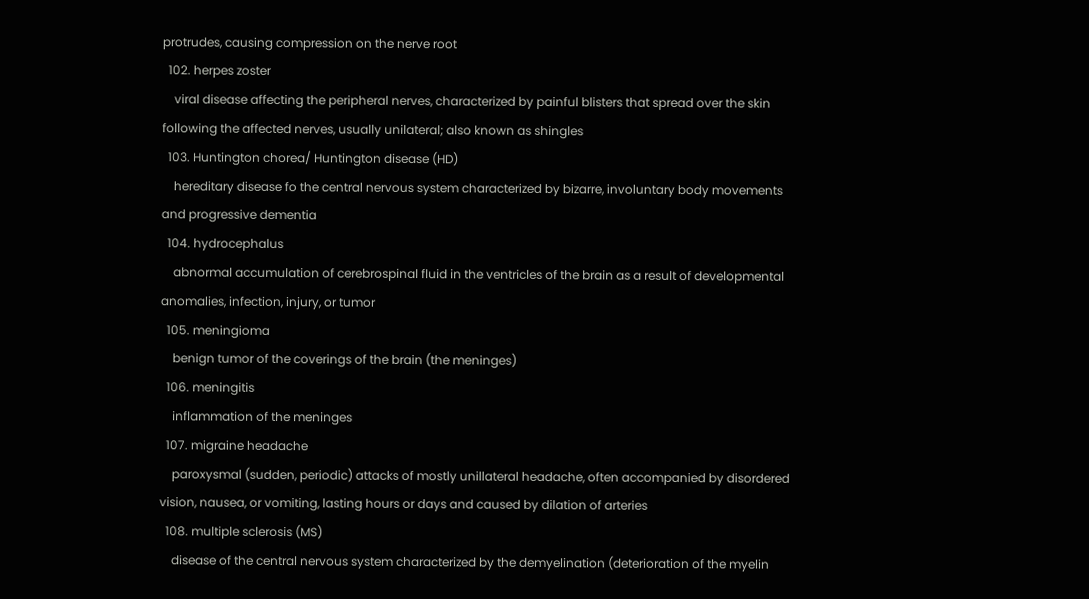protrudes, causing compression on the nerve root
  102. herpes zoster
    viral disease affecting the peripheral nerves, characterized by painful blisters that spread over the skin following the affected nerves, usually unilateral; also known as shingles
  103. Huntington chorea/ Huntington disease (HD)
    hereditary disease fo the central nervous system characterized by bizarre, involuntary body movements and progressive dementia
  104. hydrocephalus
    abnormal accumulation of cerebrospinal fluid in the ventricles of the brain as a result of developmental anomalies, infection, injury, or tumor
  105. meningioma
    benign tumor of the coverings of the brain (the meninges)
  106. meningitis
    inflammation of the meninges
  107. migraine headache
    paroxysmal (sudden, periodic) attacks of mostly unillateral headache, often accompanied by disordered vision, nausea, or vomiting, lasting hours or days and caused by dilation of arteries
  108. multiple sclerosis (MS)
    disease of the central nervous system characterized by the demyelination (deterioration of the myelin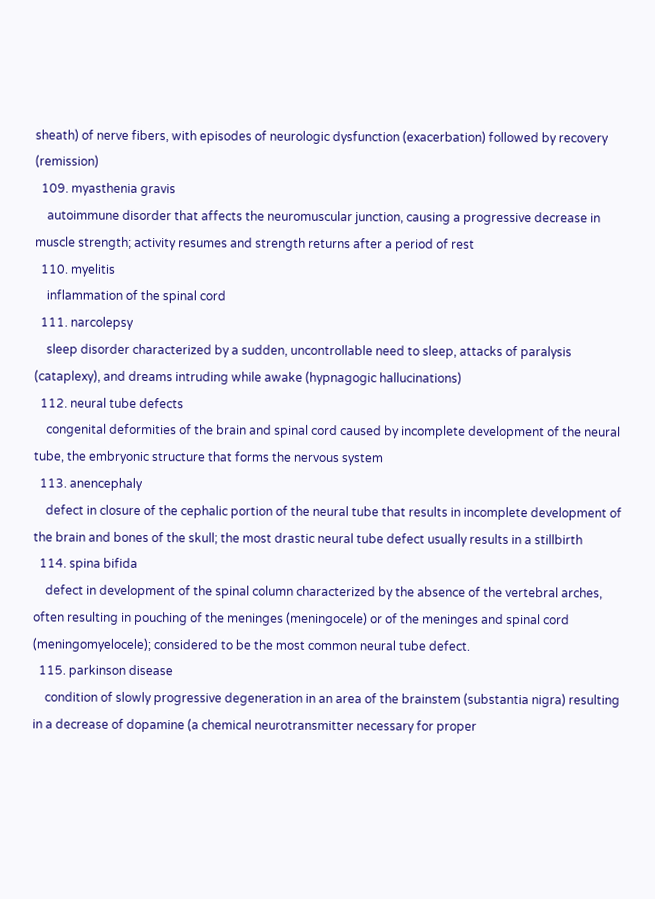sheath) of nerve fibers, with episodes of neurologic dysfunction (exacerbation) followed by recovery (remission)
  109. myasthenia gravis
    autoimmune disorder that affects the neuromuscular junction, causing a progressive decrease in muscle strength; activity resumes and strength returns after a period of rest
  110. myelitis
    inflammation of the spinal cord
  111. narcolepsy
    sleep disorder characterized by a sudden, uncontrollable need to sleep, attacks of paralysis (cataplexy), and dreams intruding while awake (hypnagogic hallucinations)
  112. neural tube defects
    congenital deformities of the brain and spinal cord caused by incomplete development of the neural tube, the embryonic structure that forms the nervous system
  113. anencephaly
    defect in closure of the cephalic portion of the neural tube that results in incomplete development of the brain and bones of the skull; the most drastic neural tube defect usually results in a stillbirth
  114. spina bifida
    defect in development of the spinal column characterized by the absence of the vertebral arches, often resulting in pouching of the meninges (meningocele) or of the meninges and spinal cord (meningomyelocele); considered to be the most common neural tube defect.
  115. parkinson disease
    condition of slowly progressive degeneration in an area of the brainstem (substantia nigra) resulting in a decrease of dopamine (a chemical neurotransmitter necessary for proper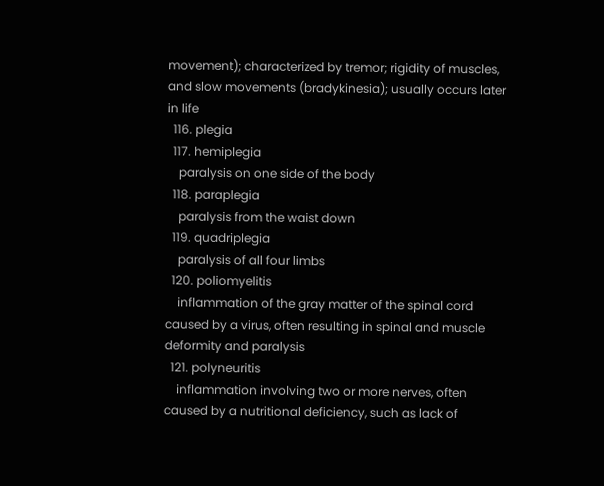movement); characterized by tremor; rigidity of muscles, and slow movements (bradykinesia); usually occurs later in life
  116. plegia
  117. hemiplegia
    paralysis on one side of the body
  118. paraplegia
    paralysis from the waist down
  119. quadriplegia
    paralysis of all four limbs
  120. poliomyelitis
    inflammation of the gray matter of the spinal cord caused by a virus, often resulting in spinal and muscle deformity and paralysis
  121. polyneuritis
    inflammation involving two or more nerves, often caused by a nutritional deficiency, such as lack of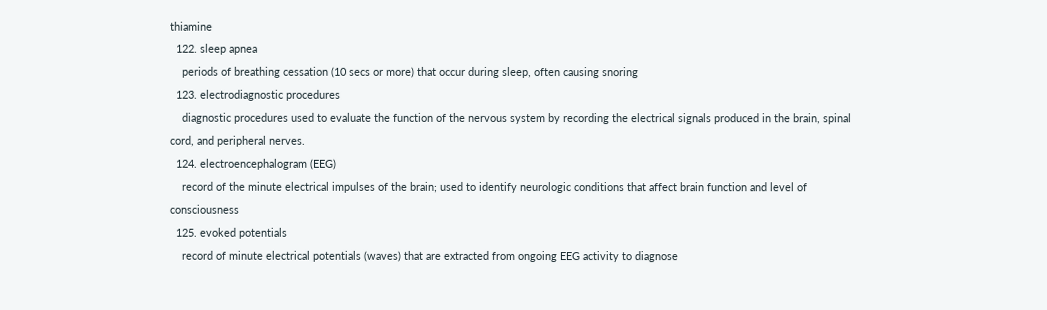thiamine
  122. sleep apnea
    periods of breathing cessation (10 secs or more) that occur during sleep, often causing snoring
  123. electrodiagnostic procedures
    diagnostic procedures used to evaluate the function of the nervous system by recording the electrical signals produced in the brain, spinal cord, and peripheral nerves.
  124. electroencephalogram (EEG)
    record of the minute electrical impulses of the brain; used to identify neurologic conditions that affect brain function and level of consciousness
  125. evoked potentials
    record of minute electrical potentials (waves) that are extracted from ongoing EEG activity to diagnose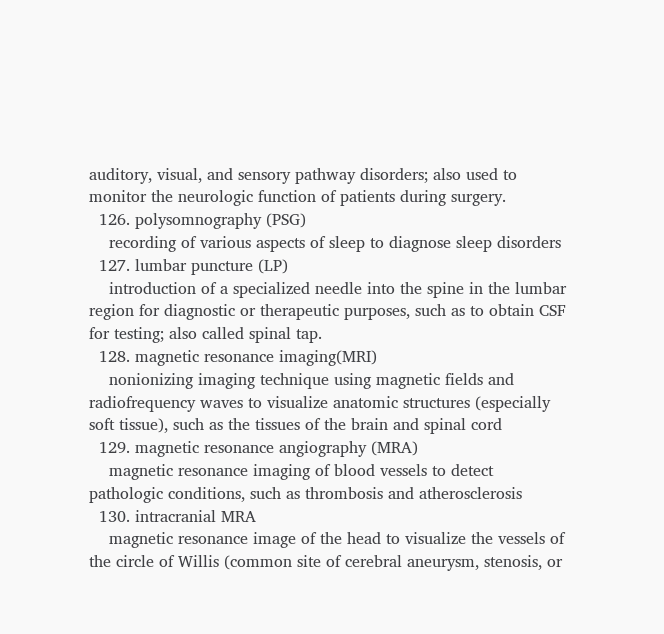auditory, visual, and sensory pathway disorders; also used to monitor the neurologic function of patients during surgery.
  126. polysomnography (PSG)
    recording of various aspects of sleep to diagnose sleep disorders
  127. lumbar puncture (LP)
    introduction of a specialized needle into the spine in the lumbar region for diagnostic or therapeutic purposes, such as to obtain CSF for testing; also called spinal tap.
  128. magnetic resonance imaging(MRI)
    nonionizing imaging technique using magnetic fields and radiofrequency waves to visualize anatomic structures (especially soft tissue), such as the tissues of the brain and spinal cord
  129. magnetic resonance angiography (MRA)
    magnetic resonance imaging of blood vessels to detect pathologic conditions, such as thrombosis and atherosclerosis
  130. intracranial MRA
    magnetic resonance image of the head to visualize the vessels of the circle of Willis (common site of cerebral aneurysm, stenosis, or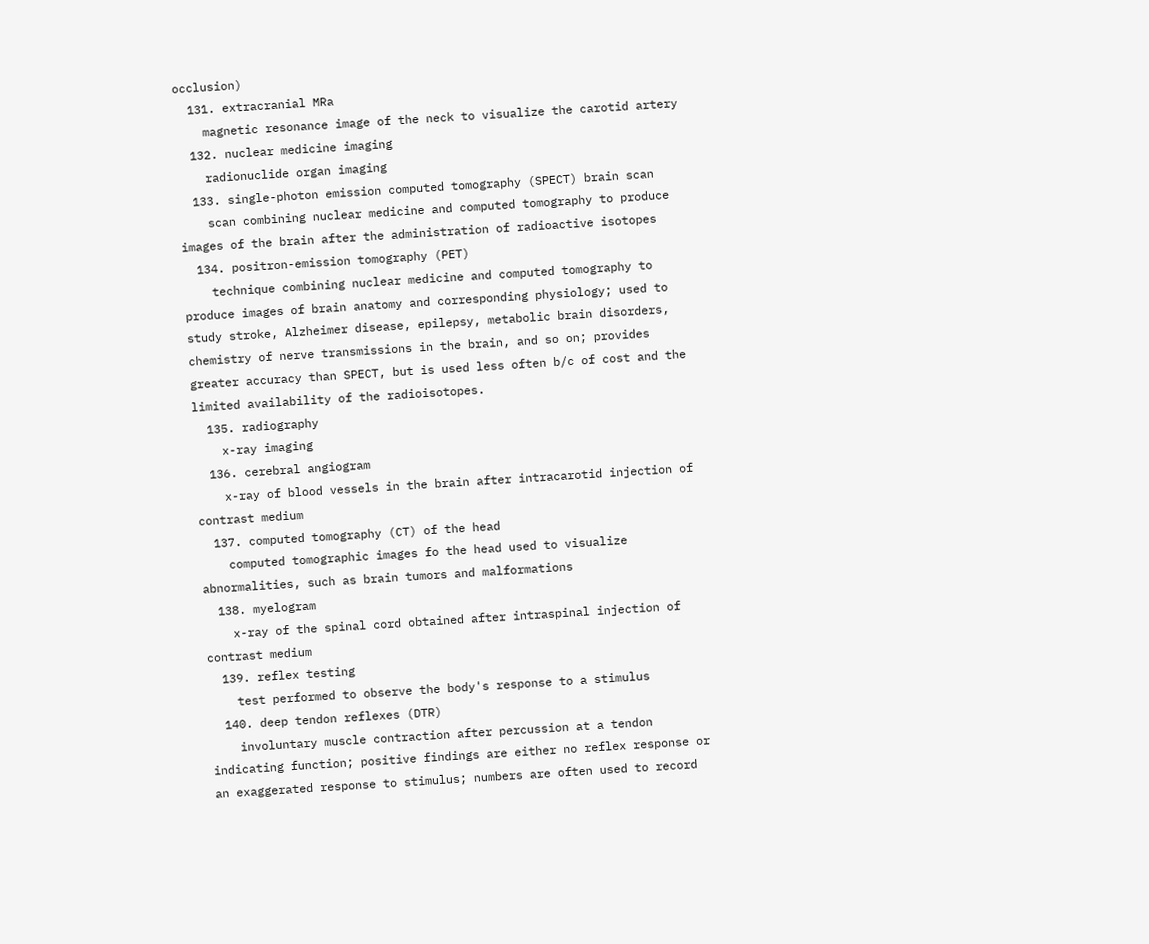occlusion)
  131. extracranial MRa
    magnetic resonance image of the neck to visualize the carotid artery
  132. nuclear medicine imaging
    radionuclide organ imaging
  133. single-photon emission computed tomography (SPECT) brain scan
    scan combining nuclear medicine and computed tomography to produce images of the brain after the administration of radioactive isotopes
  134. positron-emission tomography (PET)
    technique combining nuclear medicine and computed tomography to produce images of brain anatomy and corresponding physiology; used to study stroke, Alzheimer disease, epilepsy, metabolic brain disorders, chemistry of nerve transmissions in the brain, and so on; provides greater accuracy than SPECT, but is used less often b/c of cost and the limited availability of the radioisotopes.
  135. radiography
    x-ray imaging
  136. cerebral angiogram
    x-ray of blood vessels in the brain after intracarotid injection of contrast medium
  137. computed tomography (CT) of the head
    computed tomographic images fo the head used to visualize abnormalities, such as brain tumors and malformations
  138. myelogram
    x-ray of the spinal cord obtained after intraspinal injection of contrast medium
  139. reflex testing
    test performed to observe the body's response to a stimulus
  140. deep tendon reflexes (DTR)
    involuntary muscle contraction after percussion at a tendon indicating function; positive findings are either no reflex response or an exaggerated response to stimulus; numbers are often used to record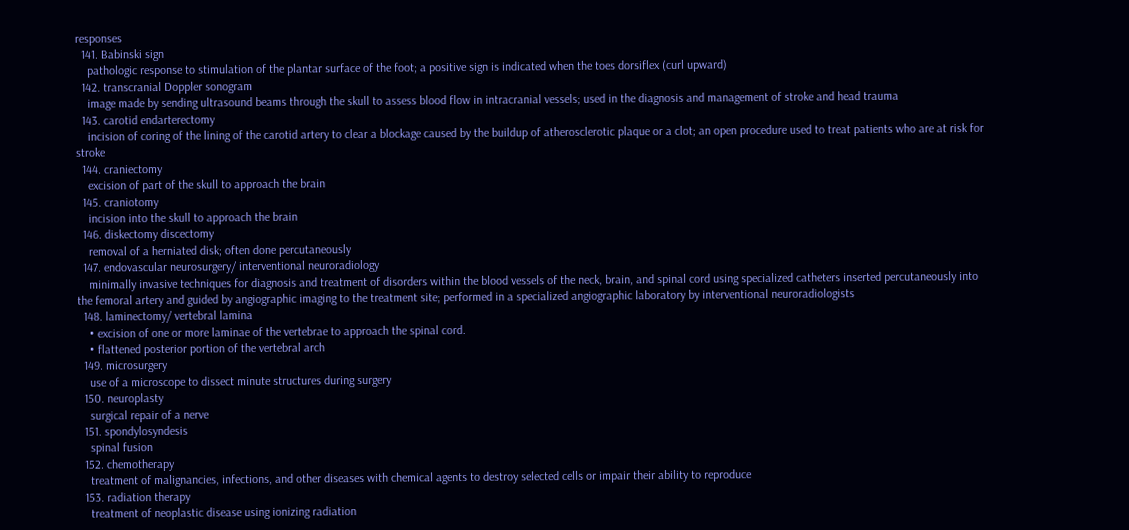responses
  141. Babinski sign
    pathologic response to stimulation of the plantar surface of the foot; a positive sign is indicated when the toes dorsiflex (curl upward)
  142. transcranial Doppler sonogram
    image made by sending ultrasound beams through the skull to assess blood flow in intracranial vessels; used in the diagnosis and management of stroke and head trauma
  143. carotid endarterectomy
    incision of coring of the lining of the carotid artery to clear a blockage caused by the buildup of atherosclerotic plaque or a clot; an open procedure used to treat patients who are at risk for stroke
  144. craniectomy
    excision of part of the skull to approach the brain
  145. craniotomy
    incision into the skull to approach the brain
  146. diskectomy discectomy
    removal of a herniated disk; often done percutaneously
  147. endovascular neurosurgery/ interventional neuroradiology
    minimally invasive techniques for diagnosis and treatment of disorders within the blood vessels of the neck, brain, and spinal cord using specialized catheters inserted percutaneously into the femoral artery and guided by angiographic imaging to the treatment site; performed in a specialized angiographic laboratory by interventional neuroradiologists
  148. laminectomy/ vertebral lamina
    • excision of one or more laminae of the vertebrae to approach the spinal cord.
    • flattened posterior portion of the vertebral arch
  149. microsurgery
    use of a microscope to dissect minute structures during surgery
  150. neuroplasty
    surgical repair of a nerve
  151. spondylosyndesis
    spinal fusion
  152. chemotherapy
    treatment of malignancies, infections, and other diseases with chemical agents to destroy selected cells or impair their ability to reproduce
  153. radiation therapy
    treatment of neoplastic disease using ionizing radiation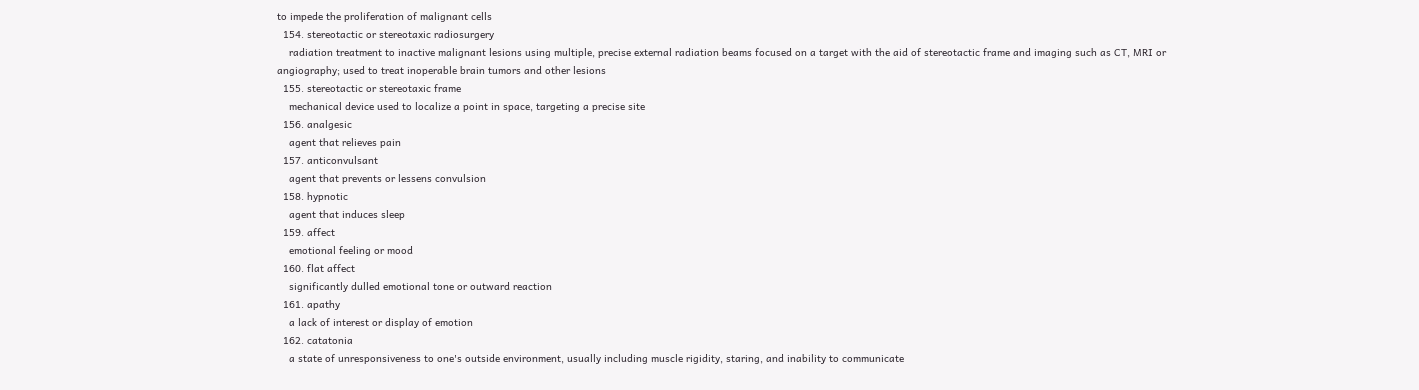to impede the proliferation of malignant cells
  154. stereotactic or stereotaxic radiosurgery
    radiation treatment to inactive malignant lesions using multiple, precise external radiation beams focused on a target with the aid of stereotactic frame and imaging such as CT, MRI or angiography; used to treat inoperable brain tumors and other lesions
  155. stereotactic or stereotaxic frame
    mechanical device used to localize a point in space, targeting a precise site
  156. analgesic
    agent that relieves pain
  157. anticonvulsant
    agent that prevents or lessens convulsion
  158. hypnotic
    agent that induces sleep
  159. affect
    emotional feeling or mood
  160. flat affect
    significantly dulled emotional tone or outward reaction
  161. apathy
    a lack of interest or display of emotion
  162. catatonia
    a state of unresponsiveness to one's outside environment, usually including muscle rigidity, staring, and inability to communicate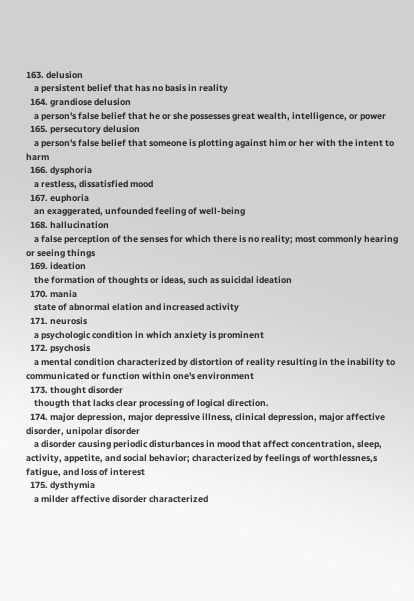163. delusion
    a persistent belief that has no basis in reality
  164. grandiose delusion
    a person's false belief that he or she possesses great wealth, intelligence, or power
  165. persecutory delusion
    a person's false belief that someone is plotting against him or her with the intent to harm
  166. dysphoria
    a restless, dissatisfied mood
  167. euphoria
    an exaggerated, unfounded feeling of well-being
  168. hallucination
    a false perception of the senses for which there is no reality; most commonly hearing or seeing things
  169. ideation
    the formation of thoughts or ideas, such as suicidal ideation
  170. mania
    state of abnormal elation and increased activity
  171. neurosis
    a psychologic condition in which anxiety is prominent
  172. psychosis
    a mental condition characterized by distortion of reality resulting in the inability to communicated or function within one's environment
  173. thought disorder
    thougth that lacks clear processing of logical direction.
  174. major depression, major depressive illness, clinical depression, major affective disorder, unipolar disorder
    a disorder causing periodic disturbances in mood that affect concentration, sleep, activity, appetite, and social behavior; characterized by feelings of worthlessnes,s fatigue, and loss of interest
  175. dysthymia
    a milder affective disorder characterized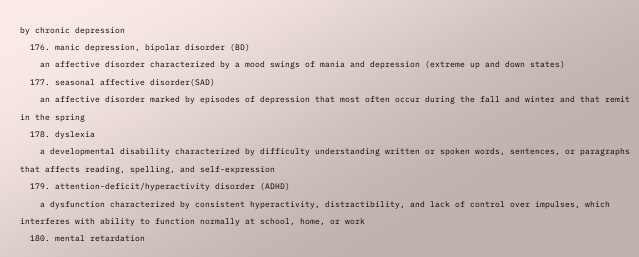by chronic depression
  176. manic depression, bipolar disorder (BD)
    an affective disorder characterized by a mood swings of mania and depression (extreme up and down states)
  177. seasonal affective disorder(SAD)
    an affective disorder marked by episodes of depression that most often occur during the fall and winter and that remit in the spring
  178. dyslexia
    a developmental disability characterized by difficulty understanding written or spoken words, sentences, or paragraphs that affects reading, spelling, and self-expression
  179. attention-deficit/hyperactivity disorder (ADHD)
    a dysfunction characterized by consistent hyperactivity, distractibility, and lack of control over impulses, which interferes with ability to function normally at school, home, or work
  180. mental retardation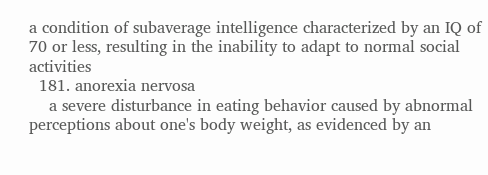a condition of subaverage intelligence characterized by an IQ of 70 or less, resulting in the inability to adapt to normal social activities
  181. anorexia nervosa
    a severe disturbance in eating behavior caused by abnormal perceptions about one's body weight, as evidenced by an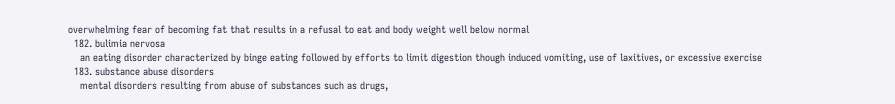overwhelming fear of becoming fat that results in a refusal to eat and body weight well below normal
  182. bulimia nervosa
    an eating disorder characterized by binge eating followed by efforts to limit digestion though induced vomiting, use of laxitives, or excessive exercise
  183. substance abuse disorders
    mental disorders resulting from abuse of substances such as drugs,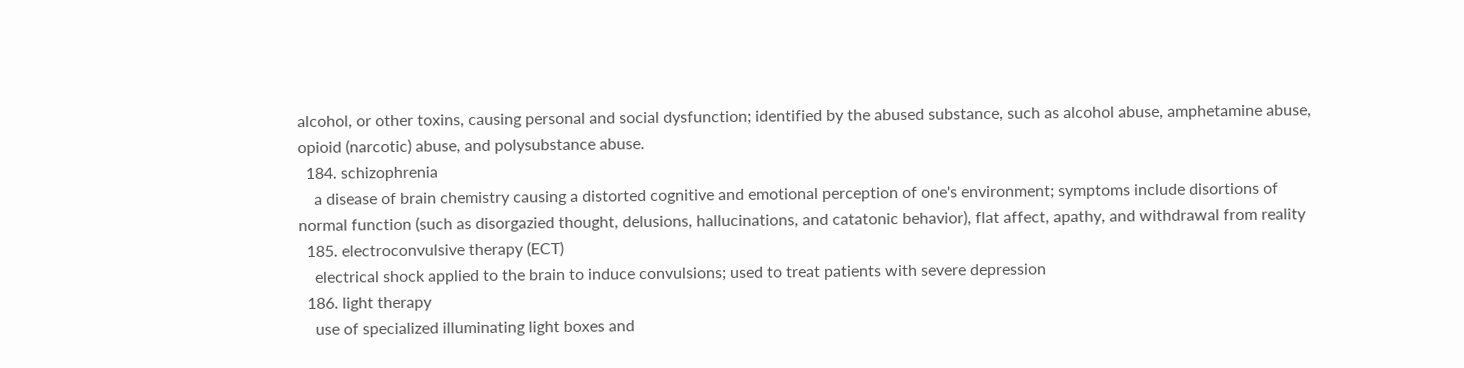alcohol, or other toxins, causing personal and social dysfunction; identified by the abused substance, such as alcohol abuse, amphetamine abuse, opioid (narcotic) abuse, and polysubstance abuse.
  184. schizophrenia
    a disease of brain chemistry causing a distorted cognitive and emotional perception of one's environment; symptoms include disortions of normal function (such as disorgazied thought, delusions, hallucinations, and catatonic behavior), flat affect, apathy, and withdrawal from reality
  185. electroconvulsive therapy (ECT)
    electrical shock applied to the brain to induce convulsions; used to treat patients with severe depression
  186. light therapy
    use of specialized illuminating light boxes and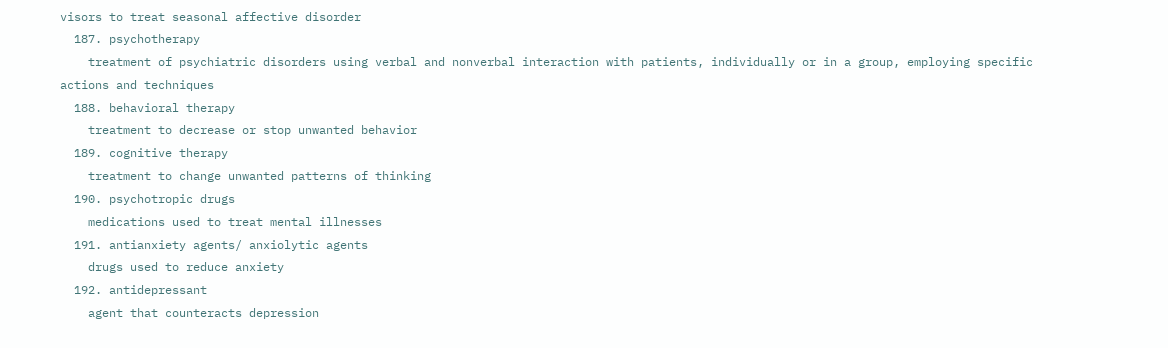visors to treat seasonal affective disorder
  187. psychotherapy
    treatment of psychiatric disorders using verbal and nonverbal interaction with patients, individually or in a group, employing specific actions and techniques
  188. behavioral therapy
    treatment to decrease or stop unwanted behavior
  189. cognitive therapy
    treatment to change unwanted patterns of thinking
  190. psychotropic drugs
    medications used to treat mental illnesses
  191. antianxiety agents/ anxiolytic agents
    drugs used to reduce anxiety
  192. antidepressant
    agent that counteracts depression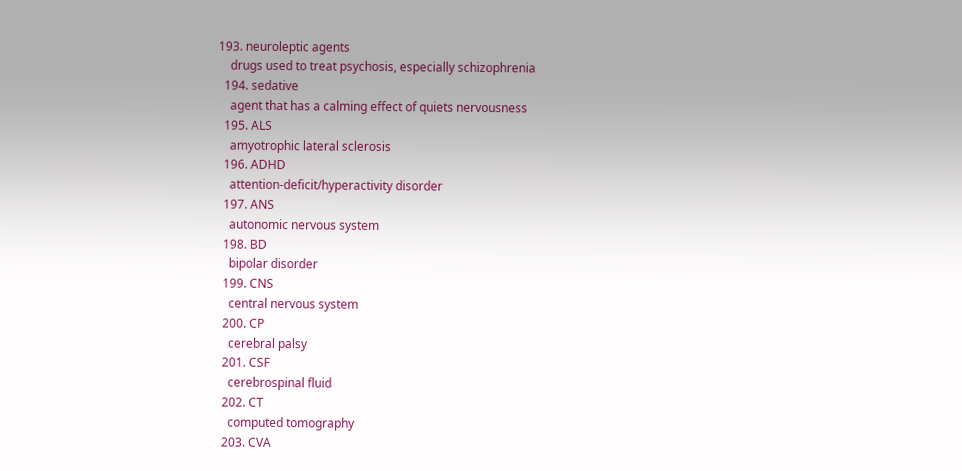193. neuroleptic agents
    drugs used to treat psychosis, especially schizophrenia
  194. sedative
    agent that has a calming effect of quiets nervousness
  195. ALS
    amyotrophic lateral sclerosis
  196. ADHD
    attention-deficit/hyperactivity disorder
  197. ANS
    autonomic nervous system
  198. BD
    bipolar disorder
  199. CNS
    central nervous system
  200. CP
    cerebral palsy
  201. CSF
    cerebrospinal fluid
  202. CT
    computed tomography
  203. CVA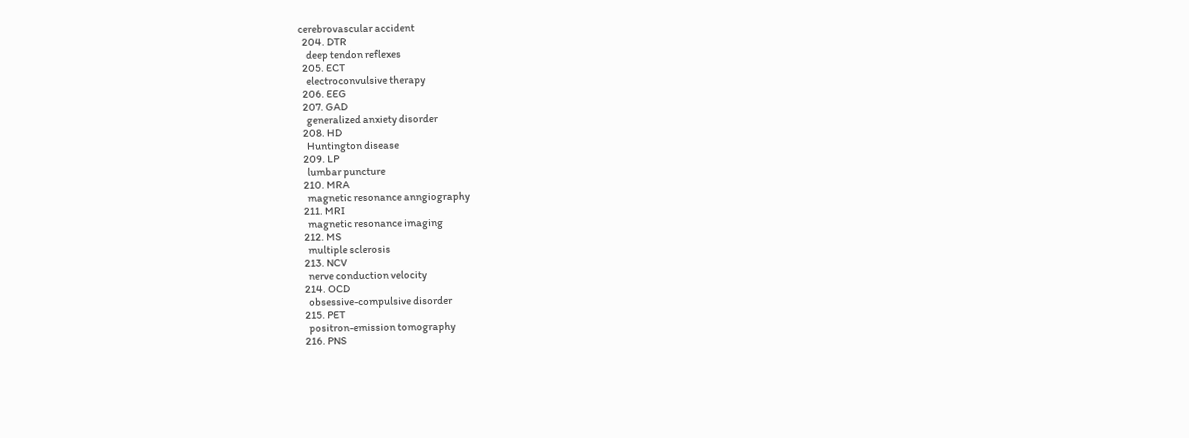cerebrovascular accident
  204. DTR
    deep tendon reflexes
  205. ECT
    electroconvulsive therapy
  206. EEG
  207. GAD
    generalized anxiety disorder
  208. HD
    Huntington disease
  209. LP
    lumbar puncture
  210. MRA
    magnetic resonance anngiography
  211. MRI
    magnetic resonance imaging
  212. MS
    multiple sclerosis
  213. NCV
    nerve conduction velocity
  214. OCD
    obsessive-compulsive disorder
  215. PET
    positron-emission tomography
  216. PNS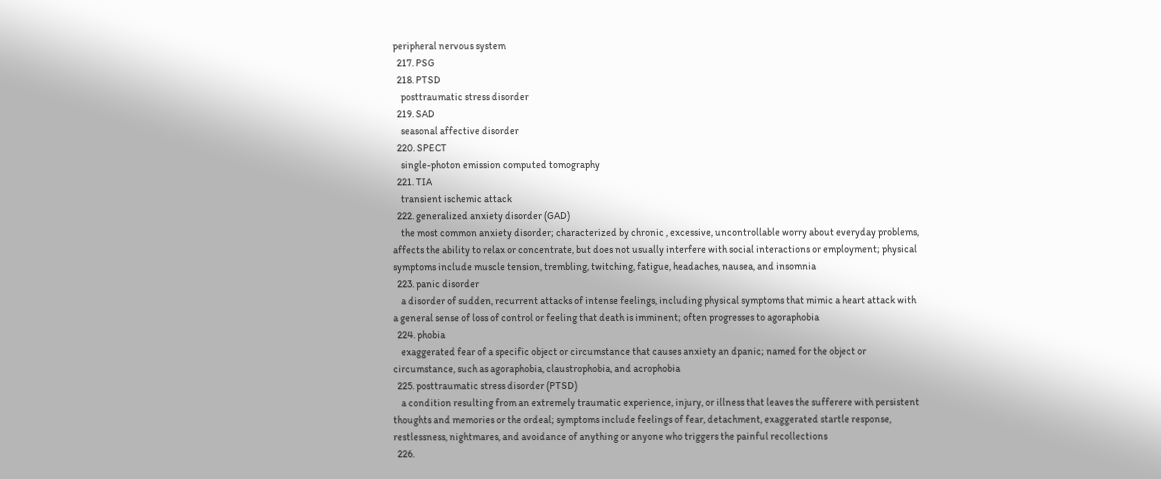peripheral nervous system
  217. PSG
  218. PTSD
    posttraumatic stress disorder
  219. SAD
    seasonal affective disorder
  220. SPECT
    single-photon emission computed tomography
  221. TIA
    transient ischemic attack
  222. generalized anxiety disorder (GAD)
    the most common anxiety disorder; characterized by chronic , excessive, uncontrollable worry about everyday problems, affects the ability to relax or concentrate, but does not usually interfere with social interactions or employment; physical symptoms include muscle tension, trembling, twitching, fatigue, headaches, nausea, and insomnia
  223. panic disorder
    a disorder of sudden, recurrent attacks of intense feelings, including physical symptoms that mimic a heart attack with a general sense of loss of control or feeling that death is imminent; often progresses to agoraphobia
  224. phobia
    exaggerated fear of a specific object or circumstance that causes anxiety an dpanic; named for the object or circumstance, such as agoraphobia, claustrophobia, and acrophobia
  225. posttraumatic stress disorder (PTSD)
    a condition resulting from an extremely traumatic experience, injury, or illness that leaves the sufferere with persistent thoughts and memories or the ordeal; symptoms include feelings of fear, detachment, exaggerated startle response, restlessness, nightmares, and avoidance of anything or anyone who triggers the painful recollections
  226.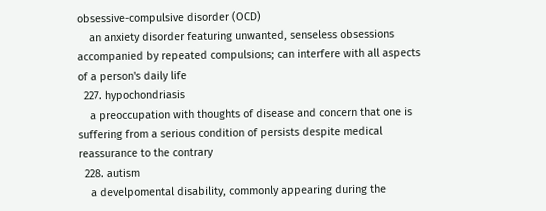obsessive-compulsive disorder (OCD)
    an anxiety disorder featuring unwanted, senseless obsessions accompanied by repeated compulsions; can interfere with all aspects of a person's daily life
  227. hypochondriasis
    a preoccupation with thoughts of disease and concern that one is suffering from a serious condition of persists despite medical reassurance to the contrary
  228. autism
    a develpomental disability, commonly appearing during the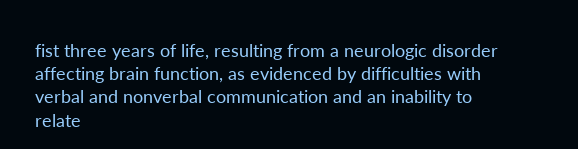fist three years of life, resulting from a neurologic disorder affecting brain function, as evidenced by difficulties with verbal and nonverbal communication and an inability to relate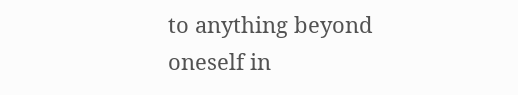to anything beyond oneself in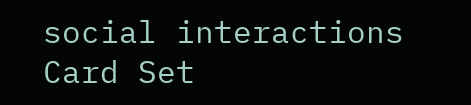social interactions
Card Set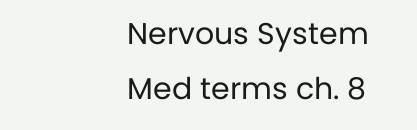Nervous System
Med terms ch. 8